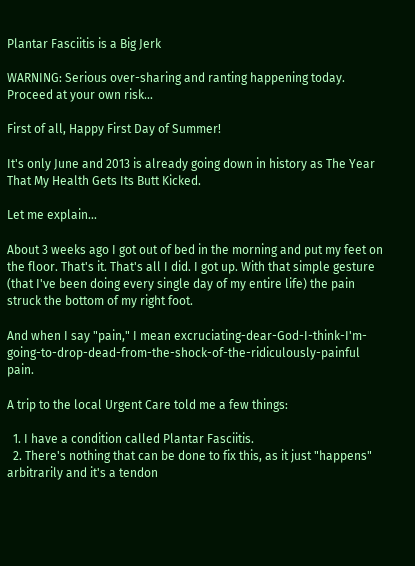Plantar Fasciitis is a Big Jerk

WARNING: Serious over-sharing and ranting happening today. Proceed at your own risk...

First of all, Happy First Day of Summer!

It's only June and 2013 is already going down in history as The Year That My Health Gets Its Butt Kicked.

Let me explain...

About 3 weeks ago I got out of bed in the morning and put my feet on the floor. That's it. That's all I did. I got up. With that simple gesture (that I've been doing every single day of my entire life) the pain struck the bottom of my right foot.

And when I say "pain," I mean excruciating-dear-God-I-think-I'm-going-to-drop-dead-from-the-shock-of-the-ridiculously-painful pain.

A trip to the local Urgent Care told me a few things:

  1. I have a condition called Plantar Fasciitis.
  2. There's nothing that can be done to fix this, as it just "happens" arbitrarily and it's a tendon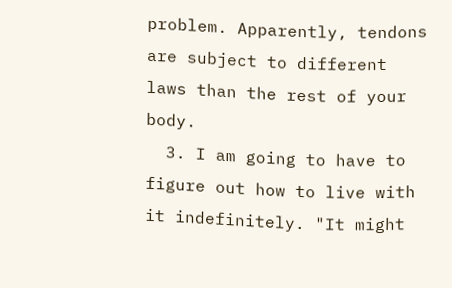problem. Apparently, tendons are subject to different laws than the rest of your body.
  3. I am going to have to figure out how to live with it indefinitely. "It might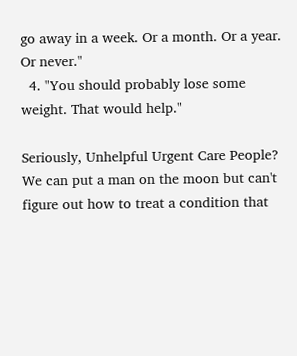go away in a week. Or a month. Or a year. Or never."
  4. "You should probably lose some weight. That would help."

Seriously, Unhelpful Urgent Care People? We can put a man on the moon but can't figure out how to treat a condition that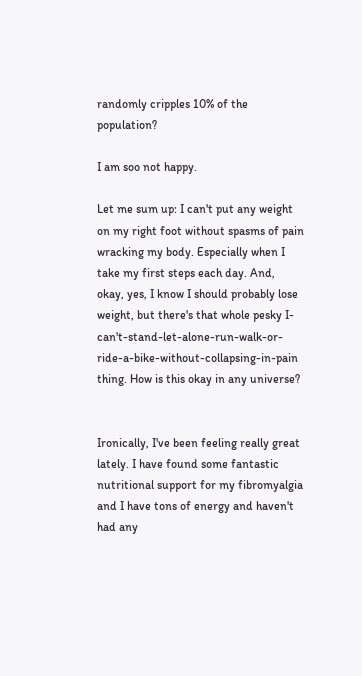randomly cripples 10% of the population?

I am soo not happy.

Let me sum up: I can't put any weight on my right foot without spasms of pain wracking my body. Especially when I take my first steps each day. And, okay, yes, I know I should probably lose weight, but there's that whole pesky I-can't-stand-let-alone-run-walk-or-ride-a-bike-without-collapsing-in-pain thing. How is this okay in any universe?


Ironically, I've been feeling really great lately. I have found some fantastic nutritional support for my fibromyalgia and I have tons of energy and haven't had any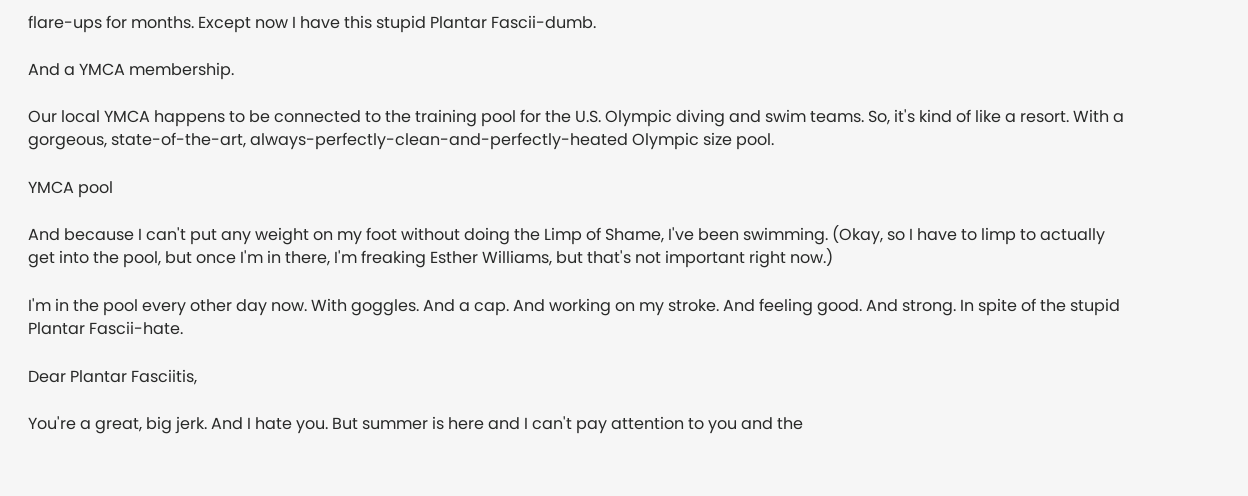flare-ups for months. Except now I have this stupid Plantar Fascii-dumb.

And a YMCA membership.

Our local YMCA happens to be connected to the training pool for the U.S. Olympic diving and swim teams. So, it's kind of like a resort. With a gorgeous, state-of-the-art, always-perfectly-clean-and-perfectly-heated Olympic size pool.

YMCA pool

And because I can't put any weight on my foot without doing the Limp of Shame, I've been swimming. (Okay, so I have to limp to actually get into the pool, but once I'm in there, I'm freaking Esther Williams, but that's not important right now.)

I'm in the pool every other day now. With goggles. And a cap. And working on my stroke. And feeling good. And strong. In spite of the stupid Plantar Fascii-hate.

Dear Plantar Fasciitis,

You're a great, big jerk. And I hate you. But summer is here and I can't pay attention to you and the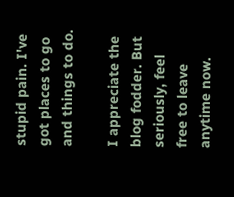stupid pain. I've got places to go and things to do.

I appreciate the blog fodder. But seriously, feel free to leave anytime now.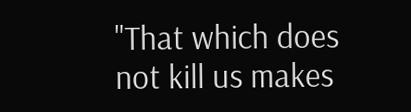"That which does not kill us makes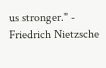us stronger." - Friedrich Nietzsche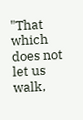"That which does not let us walk,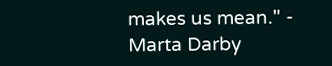makes us mean." - Marta Darby